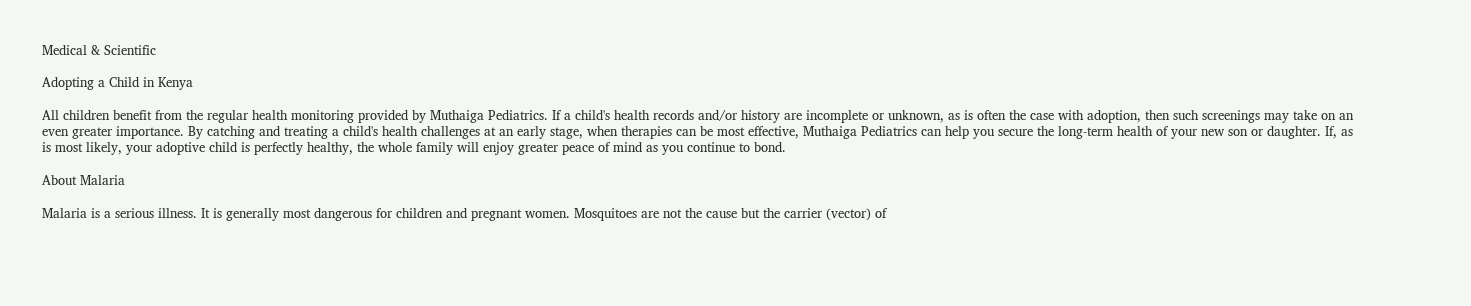Medical & Scientific

Adopting a Child in Kenya

All children benefit from the regular health monitoring provided by Muthaiga Pediatrics. If a child's health records and/or history are incomplete or unknown, as is often the case with adoption, then such screenings may take on an even greater importance. By catching and treating a child's health challenges at an early stage, when therapies can be most effective, Muthaiga Pediatrics can help you secure the long-term health of your new son or daughter. If, as is most likely, your adoptive child is perfectly healthy, the whole family will enjoy greater peace of mind as you continue to bond.

About Malaria

Malaria is a serious illness. It is generally most dangerous for children and pregnant women. Mosquitoes are not the cause but the carrier (vector) of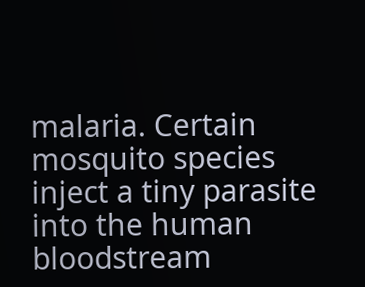malaria. Certain mosquito species inject a tiny parasite into the human bloodstream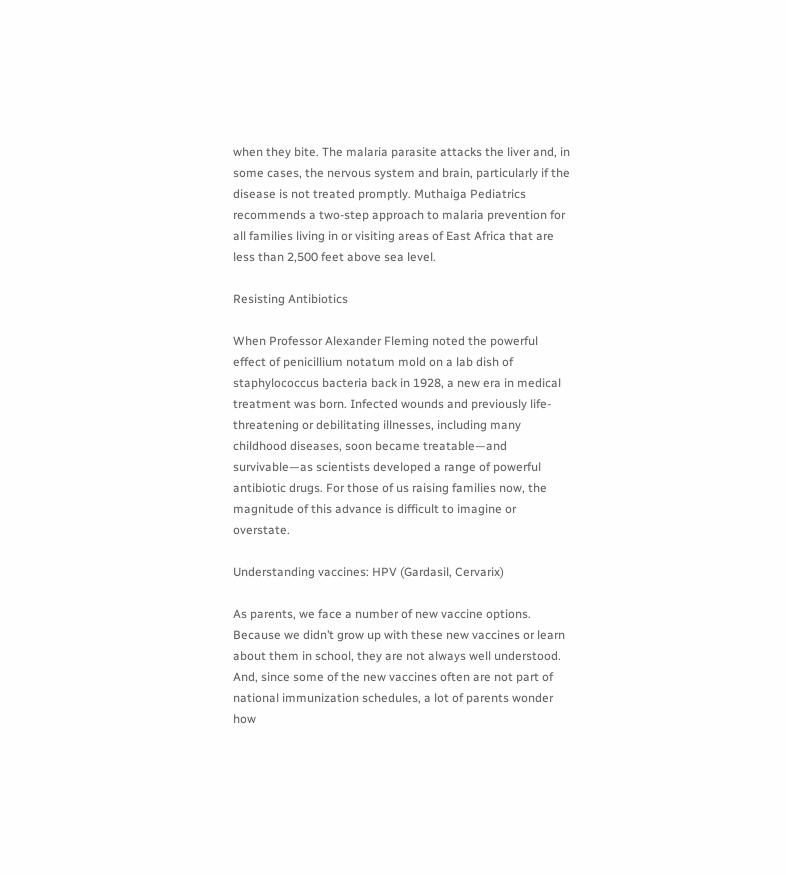when they bite. The malaria parasite attacks the liver and, in some cases, the nervous system and brain, particularly if the disease is not treated promptly. Muthaiga Pediatrics recommends a two-step approach to malaria prevention for all families living in or visiting areas of East Africa that are less than 2,500 feet above sea level.

Resisting Antibiotics

When Professor Alexander Fleming noted the powerful effect of penicillium notatum mold on a lab dish of staphylococcus bacteria back in 1928, a new era in medical treatment was born. Infected wounds and previously life-threatening or debilitating illnesses, including many childhood diseases, soon became treatable—and survivable—as scientists developed a range of powerful antibiotic drugs. For those of us raising families now, the magnitude of this advance is difficult to imagine or overstate.

Understanding vaccines: HPV (Gardasil, Cervarix)

As parents, we face a number of new vaccine options. Because we didn’t grow up with these new vaccines or learn about them in school, they are not always well understood. And, since some of the new vaccines often are not part of national immunization schedules, a lot of parents wonder how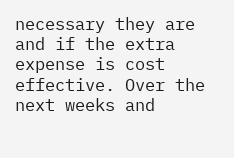necessary they are and if the extra expense is cost effective. Over the next weeks and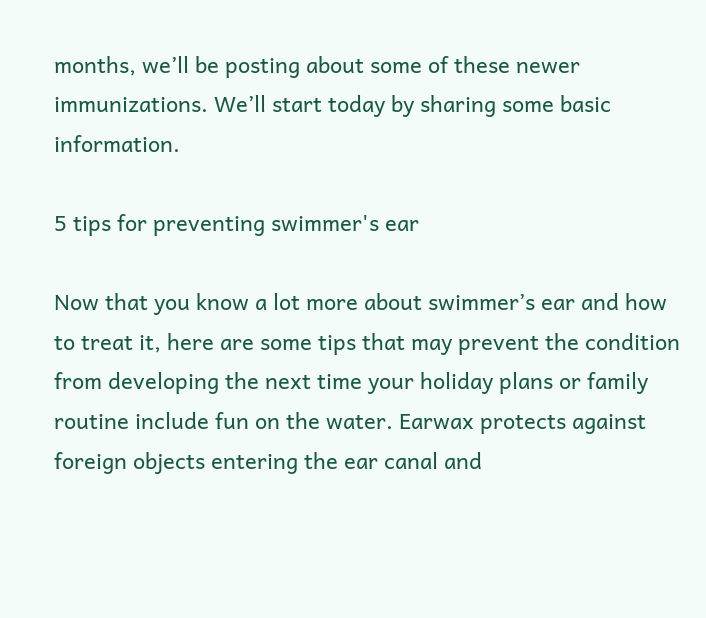months, we’ll be posting about some of these newer immunizations. We’ll start today by sharing some basic information.

5 tips for preventing swimmer's ear

Now that you know a lot more about swimmer’s ear and how to treat it, here are some tips that may prevent the condition from developing the next time your holiday plans or family routine include fun on the water. Earwax protects against foreign objects entering the ear canal and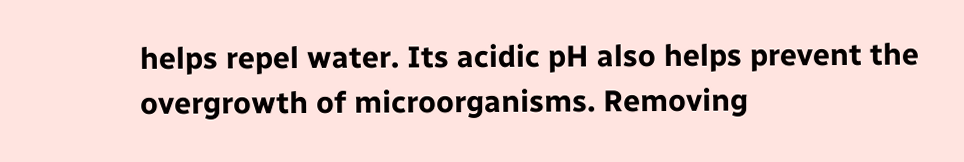helps repel water. Its acidic pH also helps prevent the overgrowth of microorganisms. Removing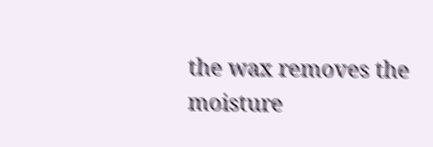the wax removes the moisture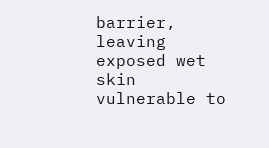barrier, leaving exposed wet skin vulnerable to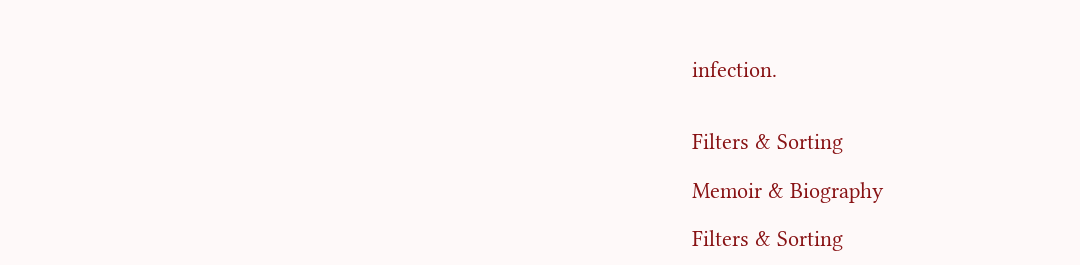infection.


Filters & Sorting

Memoir & Biography

Filters & Sorting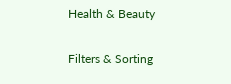Health & Beauty

Filters & Sorting